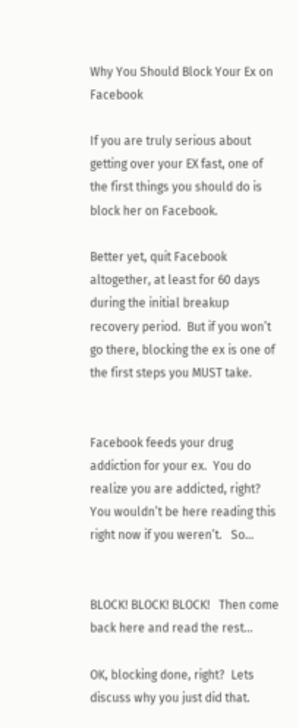Why You Should Block Your Ex on Facebook

If you are truly serious about getting over your EX fast, one of the first things you should do is block her on Facebook.

Better yet, quit Facebook altogether, at least for 60 days during the initial breakup recovery period.  But if you won’t go there, blocking the ex is one of the first steps you MUST take.


Facebook feeds your drug addiction for your ex.  You do realize you are addicted, right?  You wouldn’t be here reading this right now if you weren’t.   So…


BLOCK! BLOCK! BLOCK!   Then come back here and read the rest…

OK, blocking done, right?  Lets discuss why you just did that.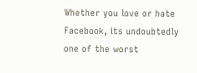Whether you love or hate Facebook, its undoubtedly one of the worst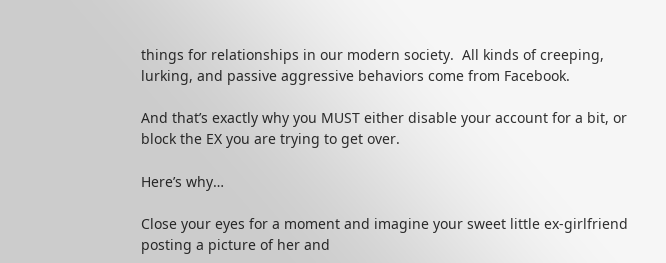things for relationships in our modern society.  All kinds of creeping, lurking, and passive aggressive behaviors come from Facebook.

And that’s exactly why you MUST either disable your account for a bit, or block the EX you are trying to get over.

Here’s why…

Close your eyes for a moment and imagine your sweet little ex-girlfriend posting a picture of her and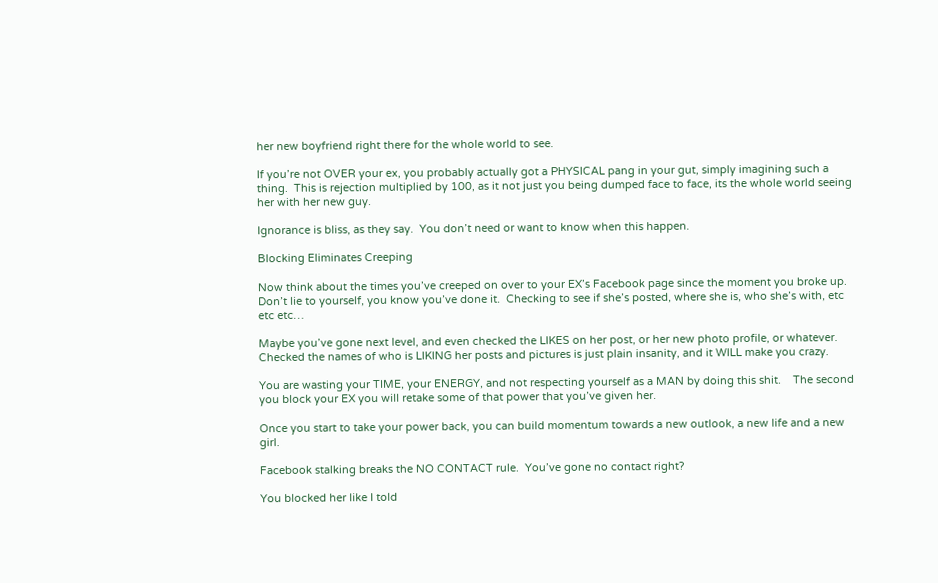her new boyfriend right there for the whole world to see.

If you’re not OVER your ex, you probably actually got a PHYSICAL pang in your gut, simply imagining such a thing.  This is rejection multiplied by 100, as it not just you being dumped face to face, its the whole world seeing her with her new guy.

Ignorance is bliss, as they say.  You don’t need or want to know when this happen.

Blocking Eliminates Creeping

Now think about the times you’ve creeped on over to your EX’s Facebook page since the moment you broke up. Don’t lie to yourself, you know you’ve done it.  Checking to see if she’s posted, where she is, who she’s with, etc etc etc…

Maybe you’ve gone next level, and even checked the LIKES on her post, or her new photo profile, or whatever. Checked the names of who is LIKING her posts and pictures is just plain insanity, and it WILL make you crazy.

You are wasting your TIME, your ENERGY, and not respecting yourself as a MAN by doing this shit.    The second you block your EX you will retake some of that power that you’ve given her.

Once you start to take your power back, you can build momentum towards a new outlook, a new life and a new girl.

Facebook stalking breaks the NO CONTACT rule.  You’ve gone no contact right?

You blocked her like I told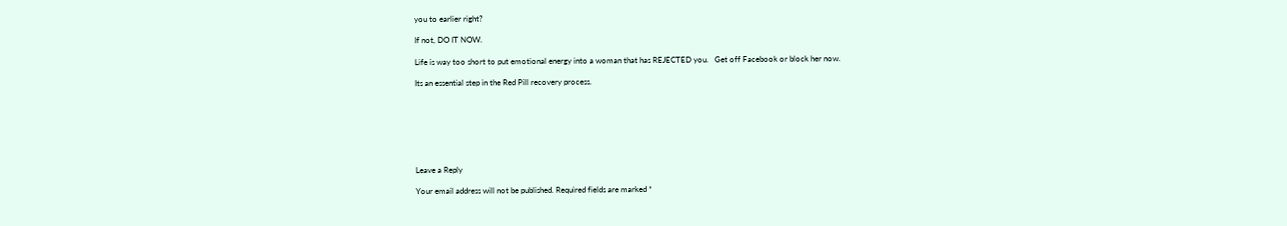you to earlier right?

If not, DO IT NOW.

Life is way too short to put emotional energy into a woman that has REJECTED you.   Get off Facebook or block her now.

Its an essential step in the Red Pill recovery process.







Leave a Reply

Your email address will not be published. Required fields are marked *